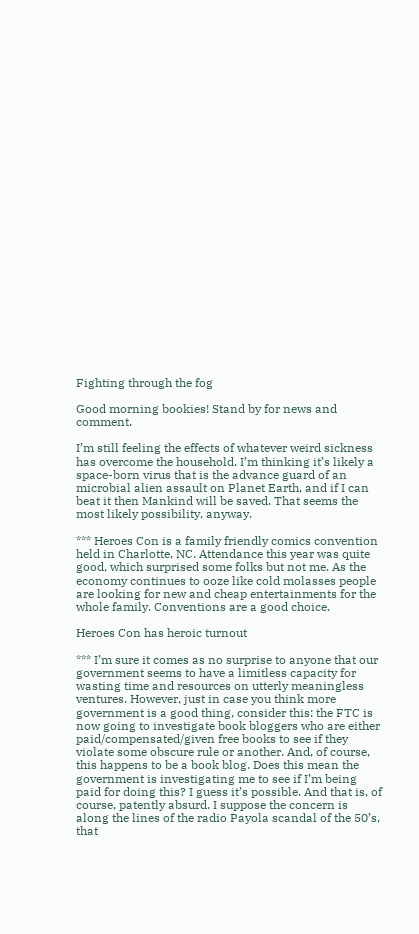Fighting through the fog

Good morning bookies! Stand by for news and comment.

I’m still feeling the effects of whatever weird sickness has overcome the household. I’m thinking it’s likely a space-born virus that is the advance guard of an microbial alien assault on Planet Earth, and if I can beat it then Mankind will be saved. That seems the most likely possibility, anyway.

*** Heroes Con is a family friendly comics convention held in Charlotte, NC. Attendance this year was quite good, which surprised some folks but not me. As the economy continues to ooze like cold molasses people are looking for new and cheap entertainments for the whole family. Conventions are a good choice.

Heroes Con has heroic turnout

*** I’m sure it comes as no surprise to anyone that our government seems to have a limitless capacity for wasting time and resources on utterly meaningless ventures. However, just in case you think more government is a good thing, consider this: the FTC is now going to investigate book bloggers who are either paid/compensated/given free books to see if they violate some obscure rule or another. And, of course, this happens to be a book blog. Does this mean the government is investigating me to see if I’m being paid for doing this? I guess it’s possible. And that is, of course, patently absurd. I suppose the concern is along the lines of the radio Payola scandal of the 50’s, that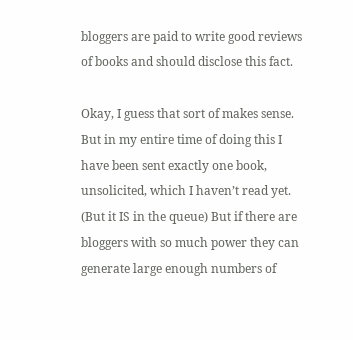bloggers are paid to write good reviews of books and should disclose this fact.

Okay, I guess that sort of makes sense. But in my entire time of doing this I have been sent exactly one book, unsolicited, which I haven’t read yet. (But it IS in the queue) But if there are bloggers with so much power they can generate large enough numbers of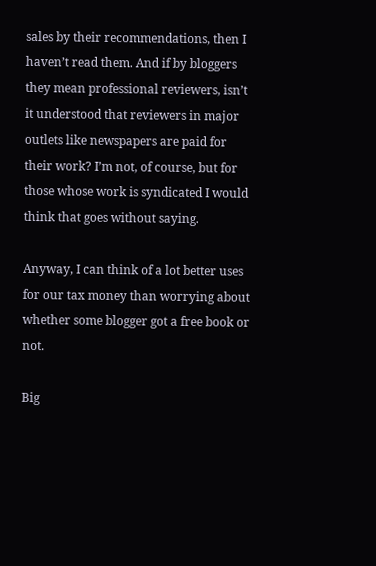sales by their recommendations, then I haven’t read them. And if by bloggers they mean professional reviewers, isn’t it understood that reviewers in major outlets like newspapers are paid for their work? I’m not, of course, but for those whose work is syndicated I would think that goes without saying.

Anyway, I can think of a lot better uses for our tax money than worrying about whether some blogger got a free book or not.

Big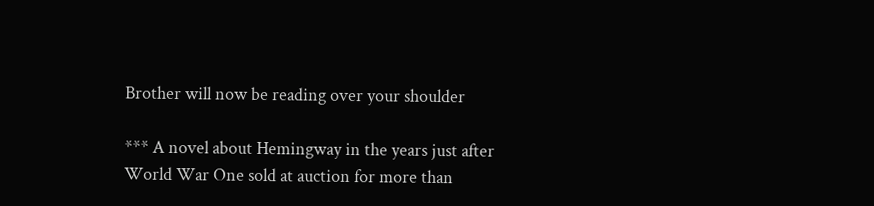Brother will now be reading over your shoulder

*** A novel about Hemingway in the years just after World War One sold at auction for more than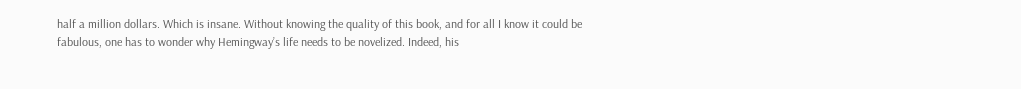half a million dollars. Which is insane. Without knowing the quality of this book, and for all I know it could be fabulous, one has to wonder why Hemingway’s life needs to be novelized. Indeed, his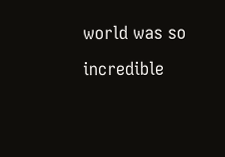world was so incredible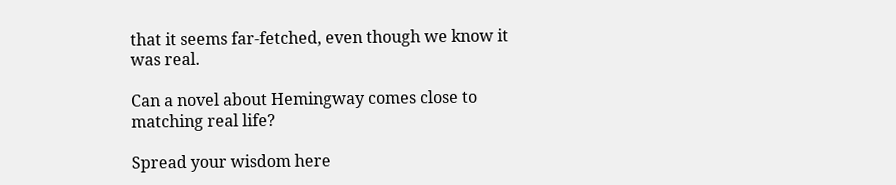that it seems far-fetched, even though we know it was real.

Can a novel about Hemingway comes close to matching real life?

Spread your wisdom here